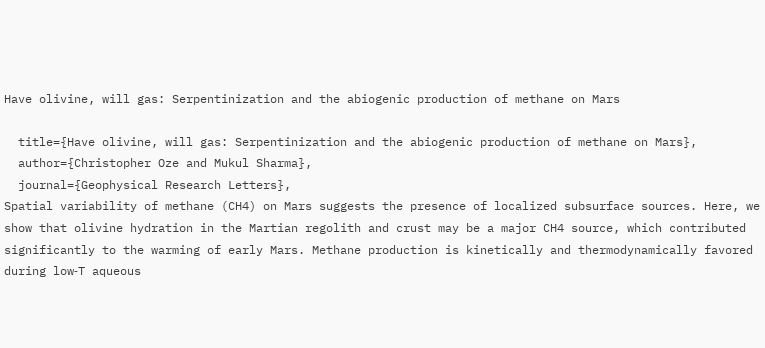Have olivine, will gas: Serpentinization and the abiogenic production of methane on Mars

  title={Have olivine, will gas: Serpentinization and the abiogenic production of methane on Mars},
  author={Christopher Oze and Mukul Sharma},
  journal={Geophysical Research Letters},
Spatial variability of methane (CH4) on Mars suggests the presence of localized subsurface sources. Here, we show that olivine hydration in the Martian regolith and crust may be a major CH4 source, which contributed significantly to the warming of early Mars. Methane production is kinetically and thermodynamically favored during low‐T aqueous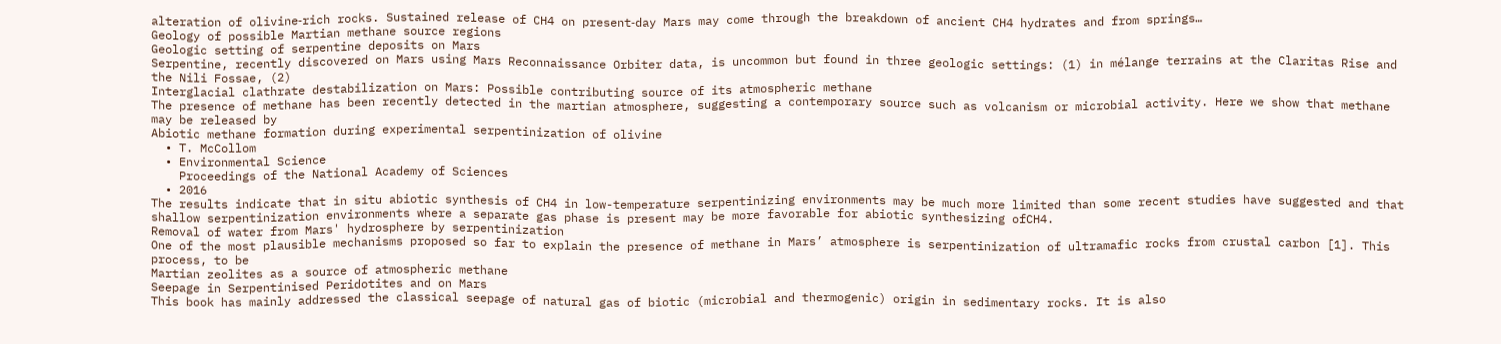alteration of olivine‐rich rocks. Sustained release of CH4 on present‐day Mars may come through the breakdown of ancient CH4 hydrates and from springs…
Geology of possible Martian methane source regions
Geologic setting of serpentine deposits on Mars
Serpentine, recently discovered on Mars using Mars Reconnaissance Orbiter data, is uncommon but found in three geologic settings: (1) in mélange terrains at the Claritas Rise and the Nili Fossae, (2)
Interglacial clathrate destabilization on Mars: Possible contributing source of its atmospheric methane
The presence of methane has been recently detected in the martian atmosphere, suggesting a contemporary source such as volcanism or microbial activity. Here we show that methane may be released by
Abiotic methane formation during experimental serpentinization of olivine
  • T. McCollom
  • Environmental Science
    Proceedings of the National Academy of Sciences
  • 2016
The results indicate that in situ abiotic synthesis of CH4 in low-temperature serpentinizing environments may be much more limited than some recent studies have suggested and that shallow serpentinization environments where a separate gas phase is present may be more favorable for abiotic synthesizing ofCH4.
Removal of water from Mars' hydrosphere by serpentinization
One of the most plausible mechanisms proposed so far to explain the presence of methane in Mars’ atmosphere is serpentinization of ultramafic rocks from crustal carbon [1]. This process, to be
Martian zeolites as a source of atmospheric methane
Seepage in Serpentinised Peridotites and on Mars
This book has mainly addressed the classical seepage of natural gas of biotic (microbial and thermogenic) origin in sedimentary rocks. It is also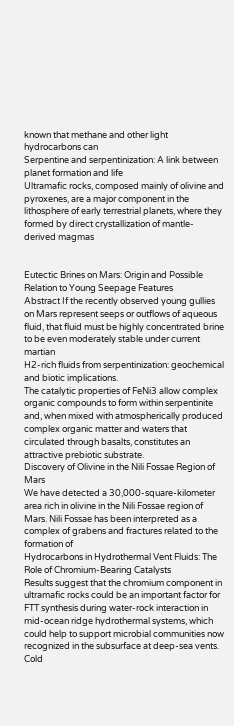known that methane and other light hydrocarbons can
Serpentine and serpentinization: A link between planet formation and life
Ultramafic rocks, composed mainly of olivine and pyroxenes, are a major component in the lithosphere of early terrestrial planets, where they formed by direct crystallization of mantle-derived magmas


Eutectic Brines on Mars: Origin and Possible Relation to Young Seepage Features
Abstract If the recently observed young gullies on Mars represent seeps or outflows of aqueous fluid, that fluid must be highly concentrated brine to be even moderately stable under current martian
H2-rich fluids from serpentinization: geochemical and biotic implications.
The catalytic properties of FeNi3 allow complex organic compounds to form within serpentinite and, when mixed with atmospherically produced complex organic matter and waters that circulated through basalts, constitutes an attractive prebiotic substrate.
Discovery of Olivine in the Nili Fossae Region of Mars
We have detected a 30,000-square-kilometer area rich in olivine in the Nili Fossae region of Mars. Nili Fossae has been interpreted as a complex of grabens and fractures related to the formation of
Hydrocarbons in Hydrothermal Vent Fluids: The Role of Chromium-Bearing Catalysts
Results suggest that the chromium component in ultramafic rocks could be an important factor for FTT synthesis during water-rock interaction in mid-ocean ridge hydrothermal systems, which could help to support microbial communities now recognized in the subsurface at deep-sea vents.
Cold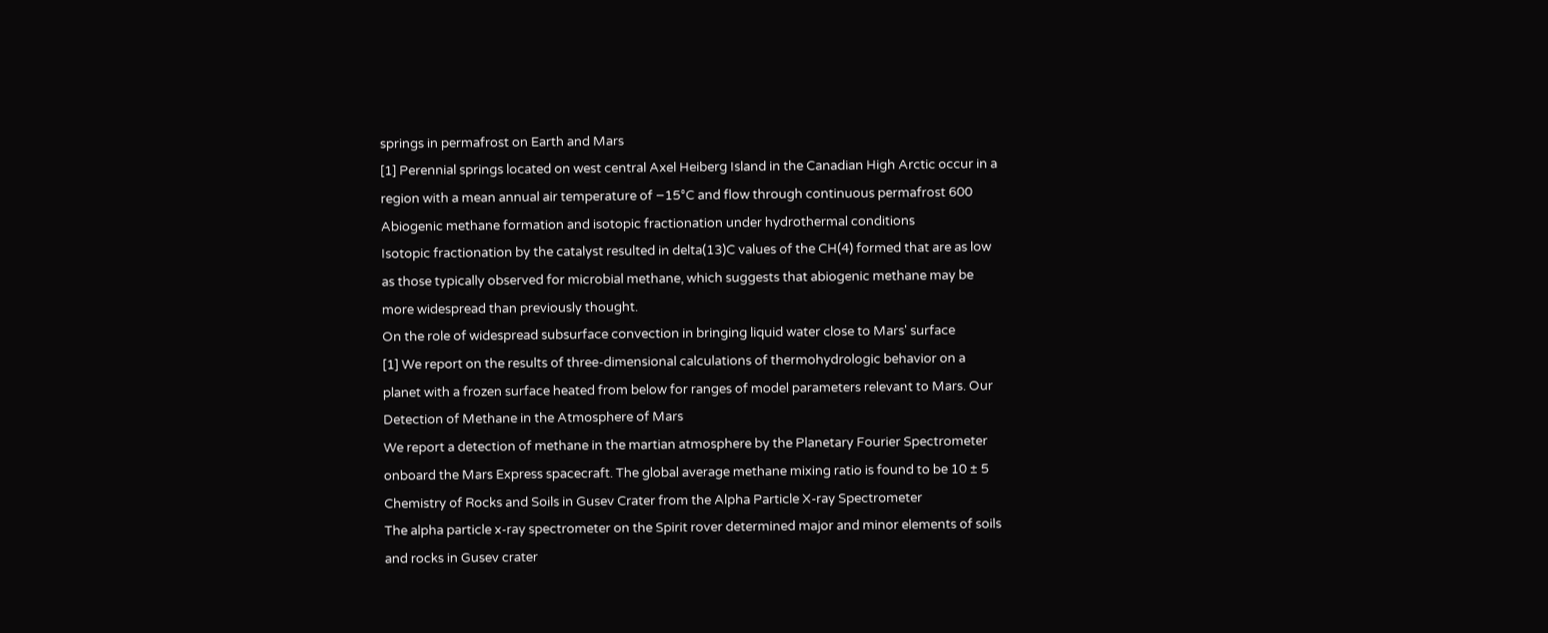springs in permafrost on Earth and Mars
[1] Perennial springs located on west central Axel Heiberg Island in the Canadian High Arctic occur in a region with a mean annual air temperature of −15°C and flow through continuous permafrost 600
Abiogenic methane formation and isotopic fractionation under hydrothermal conditions
Isotopic fractionation by the catalyst resulted in delta(13)C values of the CH(4) formed that are as low as those typically observed for microbial methane, which suggests that abiogenic methane may be more widespread than previously thought.
On the role of widespread subsurface convection in bringing liquid water close to Mars' surface
[1] We report on the results of three-dimensional calculations of thermohydrologic behavior on a planet with a frozen surface heated from below for ranges of model parameters relevant to Mars. Our
Detection of Methane in the Atmosphere of Mars
We report a detection of methane in the martian atmosphere by the Planetary Fourier Spectrometer onboard the Mars Express spacecraft. The global average methane mixing ratio is found to be 10 ± 5
Chemistry of Rocks and Soils in Gusev Crater from the Alpha Particle X-ray Spectrometer
The alpha particle x-ray spectrometer on the Spirit rover determined major and minor elements of soils and rocks in Gusev crater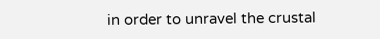in order to unravel the crustal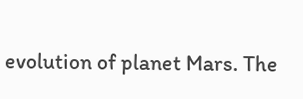evolution of planet Mars. The